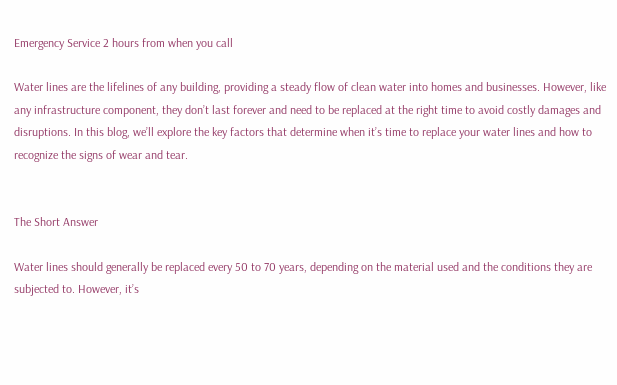Emergency Service 2 hours from when you call

Water lines are the lifelines of any building, providing a steady flow of clean water into homes and businesses. However, like any infrastructure component, they don’t last forever and need to be replaced at the right time to avoid costly damages and disruptions. In this blog, we’ll explore the key factors that determine when it’s time to replace your water lines and how to recognize the signs of wear and tear.


The Short Answer

Water lines should generally be replaced every 50 to 70 years, depending on the material used and the conditions they are subjected to. However, it’s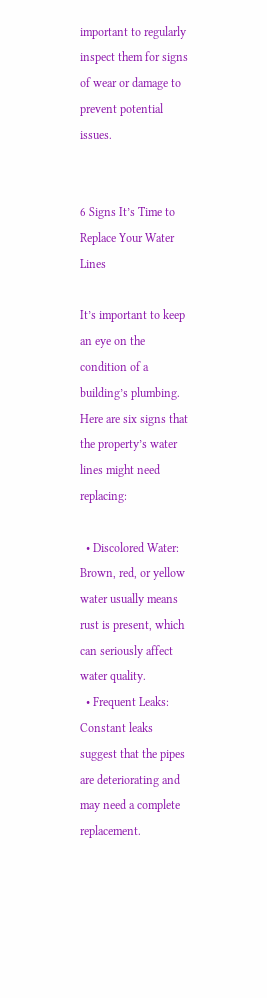important to regularly inspect them for signs of wear or damage to prevent potential issues.


6 Signs It’s Time to Replace Your Water Lines

It’s important to keep an eye on the condition of a building’s plumbing. Here are six signs that the property’s water lines might need replacing:

  • Discolored Water: Brown, red, or yellow water usually means rust is present, which can seriously affect water quality.
  • Frequent Leaks: Constant leaks suggest that the pipes are deteriorating and may need a complete replacement.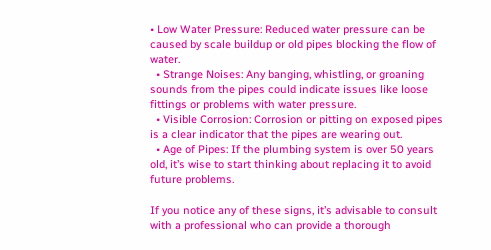• Low Water Pressure: Reduced water pressure can be caused by scale buildup or old pipes blocking the flow of water.
  • Strange Noises: Any banging, whistling, or groaning sounds from the pipes could indicate issues like loose fittings or problems with water pressure.
  • Visible Corrosion: Corrosion or pitting on exposed pipes is a clear indicator that the pipes are wearing out.
  • Age of Pipes: If the plumbing system is over 50 years old, it’s wise to start thinking about replacing it to avoid future problems.

If you notice any of these signs, it’s advisable to consult with a professional who can provide a thorough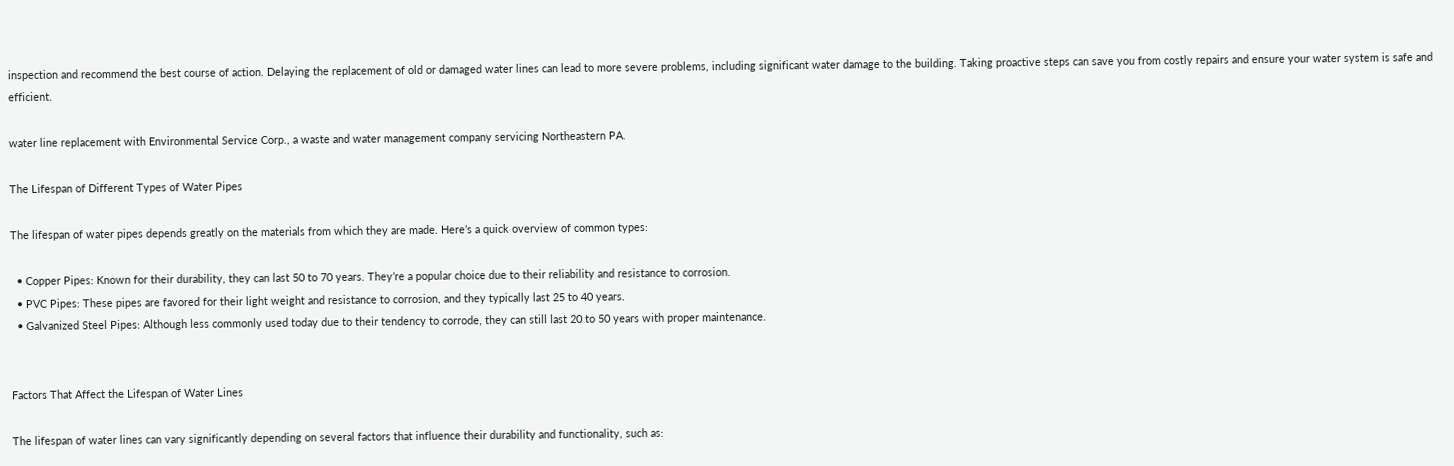inspection and recommend the best course of action. Delaying the replacement of old or damaged water lines can lead to more severe problems, including significant water damage to the building. Taking proactive steps can save you from costly repairs and ensure your water system is safe and efficient.

water line replacement with Environmental Service Corp., a waste and water management company servicing Northeastern PA.

The Lifespan of Different Types of Water Pipes

The lifespan of water pipes depends greatly on the materials from which they are made. Here’s a quick overview of common types:

  • Copper Pipes: Known for their durability, they can last 50 to 70 years. They’re a popular choice due to their reliability and resistance to corrosion.
  • PVC Pipes: These pipes are favored for their light weight and resistance to corrosion, and they typically last 25 to 40 years.
  • Galvanized Steel Pipes: Although less commonly used today due to their tendency to corrode, they can still last 20 to 50 years with proper maintenance.


Factors That Affect the Lifespan of Water Lines

The lifespan of water lines can vary significantly depending on several factors that influence their durability and functionality, such as: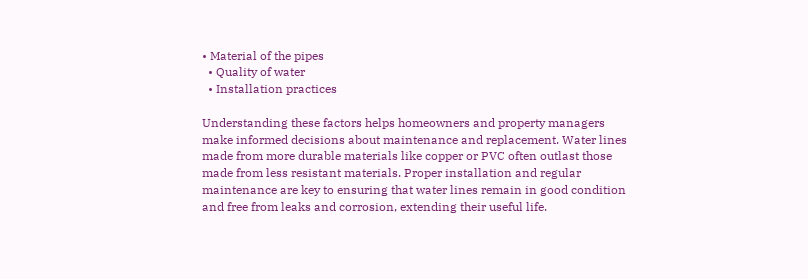• Material of the pipes
  • Quality of water
  • Installation practices

Understanding these factors helps homeowners and property managers make informed decisions about maintenance and replacement. Water lines made from more durable materials like copper or PVC often outlast those made from less resistant materials. Proper installation and regular maintenance are key to ensuring that water lines remain in good condition and free from leaks and corrosion, extending their useful life.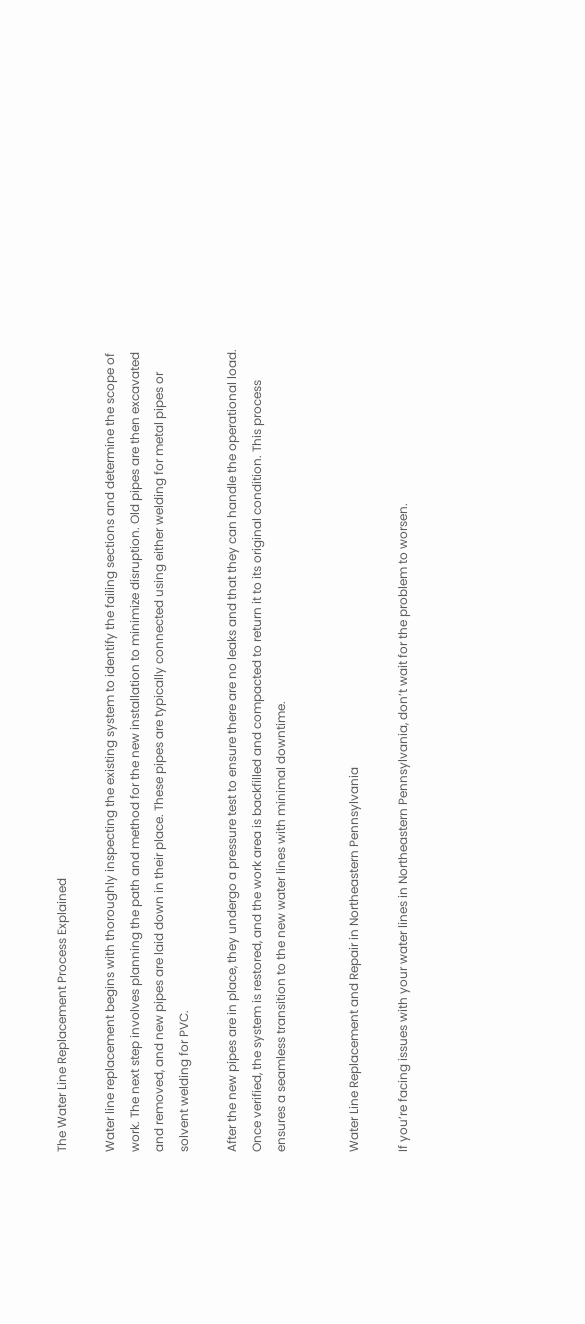The Water Line Replacement Process Explained

Water line replacement begins with thoroughly inspecting the existing system to identify the failing sections and determine the scope of work. The next step involves planning the path and method for the new installation to minimize disruption. Old pipes are then excavated and removed, and new pipes are laid down in their place. These pipes are typically connected using either welding for metal pipes or solvent welding for PVC.

After the new pipes are in place, they undergo a pressure test to ensure there are no leaks and that they can handle the operational load. Once verified, the system is restored, and the work area is backfilled and compacted to return it to its original condition. This process ensures a seamless transition to the new water lines with minimal downtime.


Water Line Replacement and Repair in Northeastern Pennsylvania

If you’re facing issues with your water lines in Northeastern Pennsylvania, don’t wait for the problem to worsen.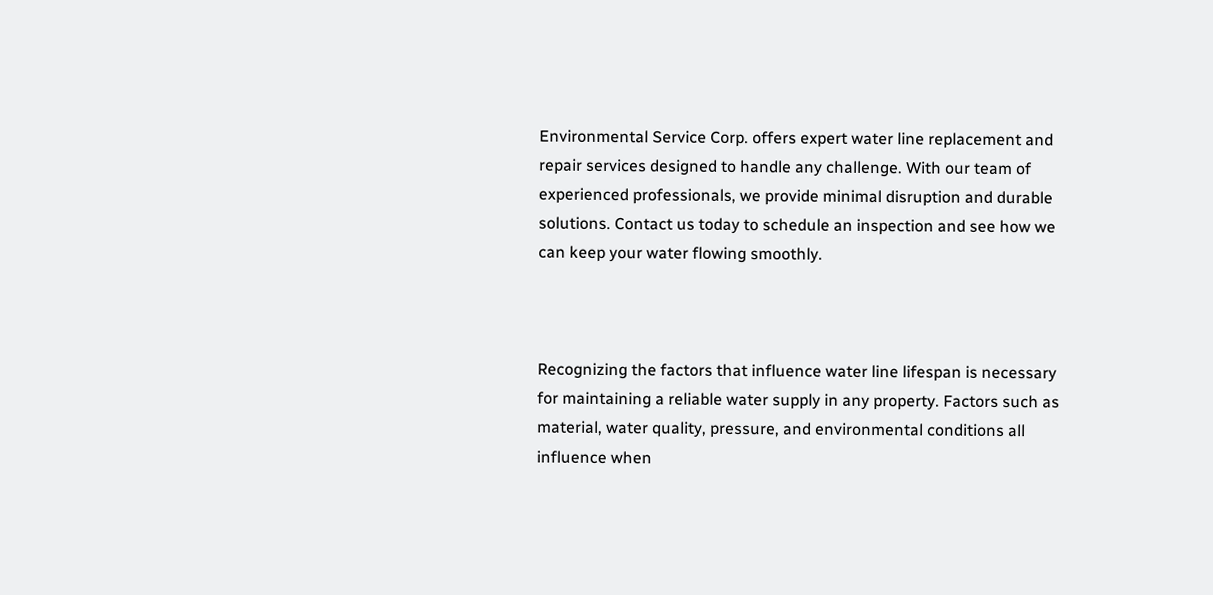Environmental Service Corp. offers expert water line replacement and repair services designed to handle any challenge. With our team of experienced professionals, we provide minimal disruption and durable solutions. Contact us today to schedule an inspection and see how we can keep your water flowing smoothly.



Recognizing the factors that influence water line lifespan is necessary for maintaining a reliable water supply in any property. Factors such as material, water quality, pressure, and environmental conditions all influence when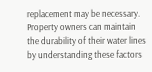replacement may be necessary. Property owners can maintain the durability of their water lines by understanding these factors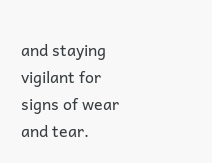and staying vigilant for signs of wear and tear.